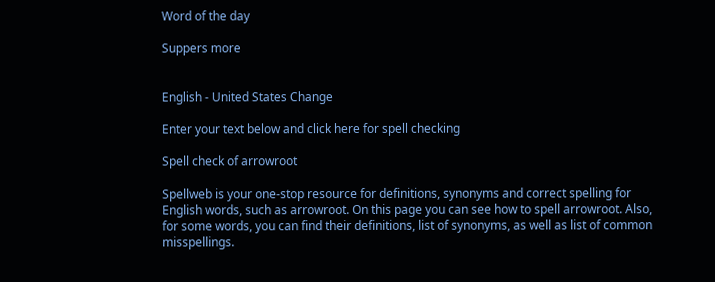Word of the day

Suppers more


English - United States Change

Enter your text below and click here for spell checking

Spell check of arrowroot

Spellweb is your one-stop resource for definitions, synonyms and correct spelling for English words, such as arrowroot. On this page you can see how to spell arrowroot. Also, for some words, you can find their definitions, list of synonyms, as well as list of common misspellings.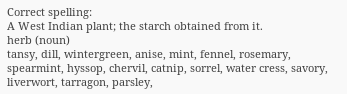Correct spelling:
A West Indian plant; the starch obtained from it.
herb (noun)
tansy, dill, wintergreen, anise, mint, fennel, rosemary, spearmint, hyssop, chervil, catnip, sorrel, water cress, savory, liverwort, tarragon, parsley,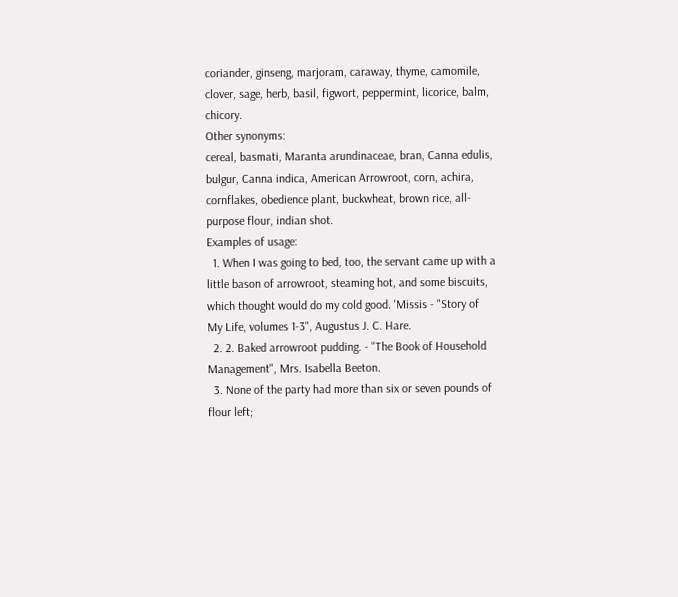coriander, ginseng, marjoram, caraway, thyme, camomile, clover, sage, herb, basil, figwort, peppermint, licorice, balm, chicory.
Other synonyms:
cereal, basmati, Maranta arundinaceae, bran, Canna edulis, bulgur, Canna indica, American Arrowroot, corn, achira, cornflakes, obedience plant, buckwheat, brown rice, all-purpose flour, indian shot.
Examples of usage:
  1. When I was going to bed, too, the servant came up with a little bason of arrowroot, steaming hot, and some biscuits, which thought would do my cold good. 'Missis - "Story of My Life, volumes 1-3", Augustus J. C. Hare.
  2. 2. Baked arrowroot pudding. - "The Book of Household Management", Mrs. Isabella Beeton.
  3. None of the party had more than six or seven pounds of flour left;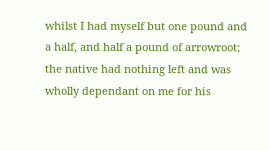whilst I had myself but one pound and a half, and half a pound of arrowroot; the native had nothing left and was wholly dependant on me for his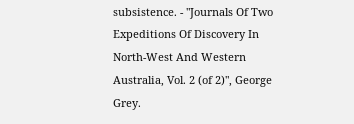subsistence. - "Journals Of Two Expeditions Of Discovery In North-West And Western Australia, Vol. 2 (of 2)", George Grey.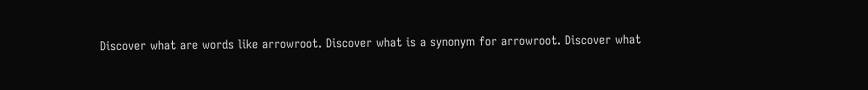Discover what are words like arrowroot. Discover what is a synonym for arrowroot. Discover what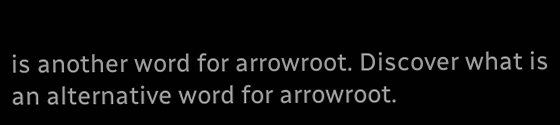is another word for arrowroot. Discover what is an alternative word for arrowroot.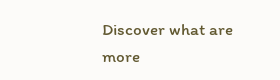Discover what are more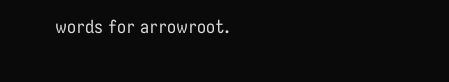words for arrowroot.